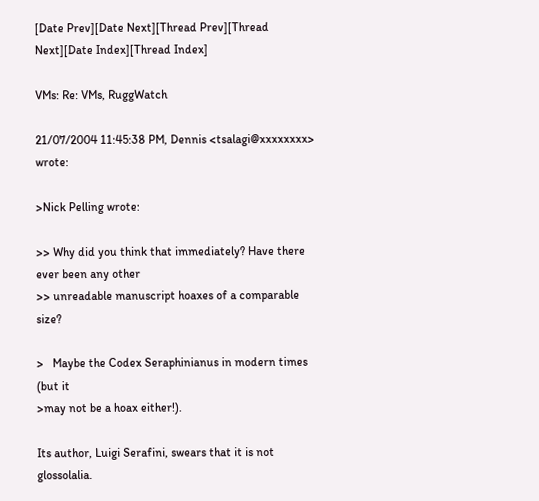[Date Prev][Date Next][Thread Prev][Thread Next][Date Index][Thread Index]

VMs: Re: VMs, RuggWatch

21/07/2004 11:45:38 PM, Dennis <tsalagi@xxxxxxxx> wrote:

>Nick Pelling wrote:

>> Why did you think that immediately? Have there ever been any other
>> unreadable manuscript hoaxes of a comparable size?

>   Maybe the Codex Seraphinianus in modern times (but it
>may not be a hoax either!).

Its author, Luigi Serafini, swears that it is not glossolalia.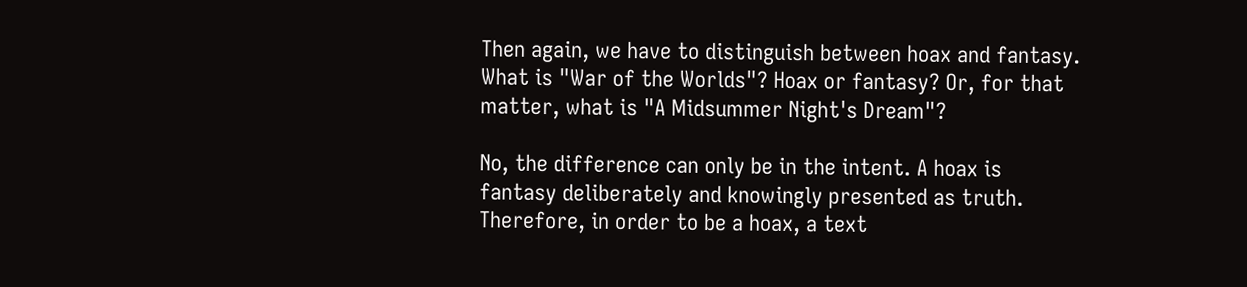Then again, we have to distinguish between hoax and fantasy.
What is "War of the Worlds"? Hoax or fantasy? Or, for that
matter, what is "A Midsummer Night's Dream"?

No, the difference can only be in the intent. A hoax is
fantasy deliberately and knowingly presented as truth.
Therefore, in order to be a hoax, a text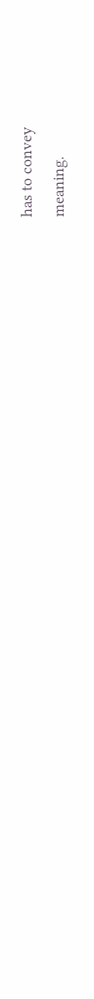has to convey
meaning.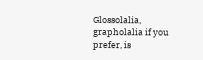Glossolalia, grapholalia if you prefer, is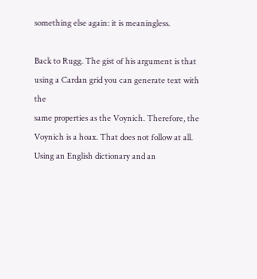something else again: it is meaningless.

Back to Rugg. The gist of his argument is that
using a Cardan grid you can generate text with the
same properties as the Voynich. Therefore, the
Voynich is a hoax. That does not follow at all.
Using an English dictionary and an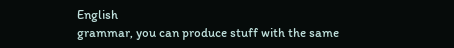English
grammar, you can produce stuff with the same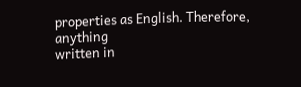properties as English. Therefore, anything
written in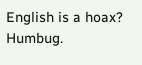English is a hoax? Humbug.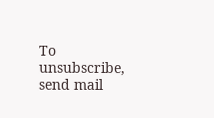To unsubscribe, send mail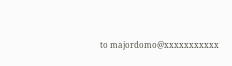to majordomo@xxxxxxxxxxx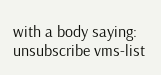with a body saying:
unsubscribe vms-list